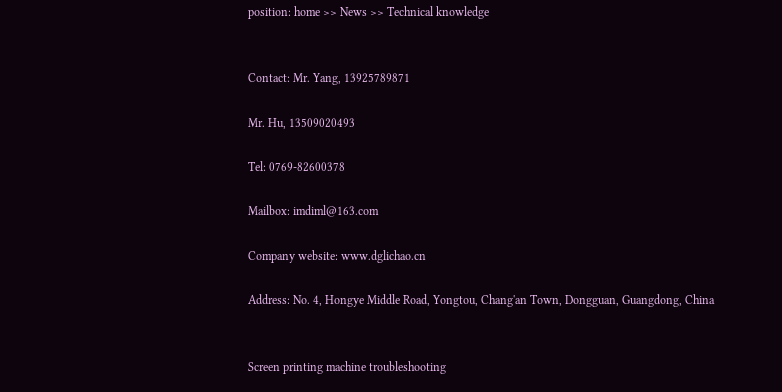position: home >> News >> Technical knowledge


Contact: Mr. Yang, 13925789871

Mr. Hu, 13509020493

Tel: 0769-82600378

Mailbox: imdiml@163.com

Company website: www.dglichao.cn

Address: No. 4, Hongye Middle Road, Yongtou, Chang'an Town, Dongguan, Guangdong, China


Screen printing machine troubleshooting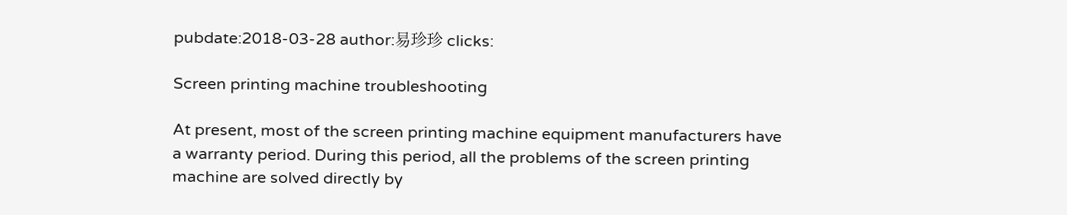pubdate:2018-03-28 author:易珍珍 clicks:

Screen printing machine troubleshooting

At present, most of the screen printing machine equipment manufacturers have a warranty period. During this period, all the problems of the screen printing machine are solved directly by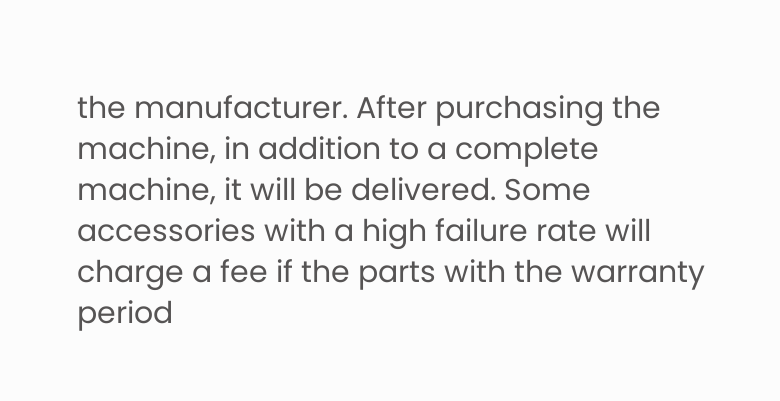the manufacturer. After purchasing the machine, in addition to a complete machine, it will be delivered. Some accessories with a high failure rate will charge a fee if the parts with the warranty period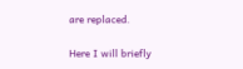are replaced.

Here I will briefly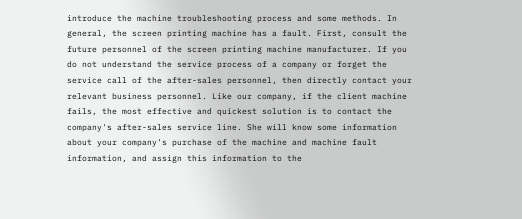introduce the machine troubleshooting process and some methods. In general, the screen printing machine has a fault. First, consult the future personnel of the screen printing machine manufacturer. If you do not understand the service process of a company or forget the service call of the after-sales personnel, then directly contact your relevant business personnel. Like our company, if the client machine fails, the most effective and quickest solution is to contact the company's after-sales service line. She will know some information about your company's purchase of the machine and machine fault information, and assign this information to the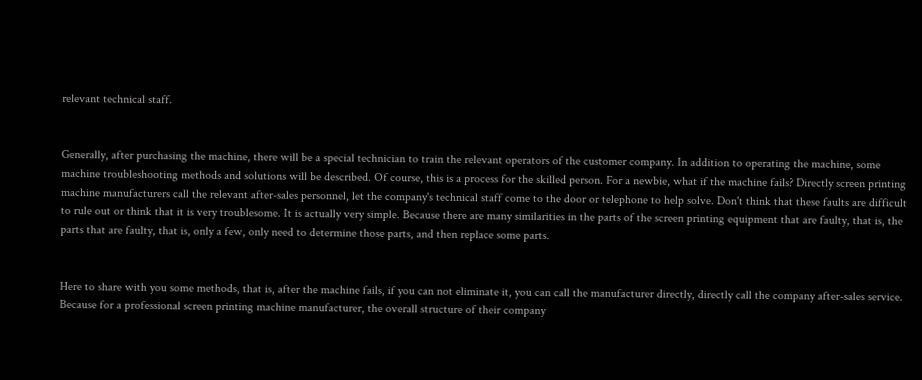relevant technical staff.


Generally, after purchasing the machine, there will be a special technician to train the relevant operators of the customer company. In addition to operating the machine, some machine troubleshooting methods and solutions will be described. Of course, this is a process for the skilled person. For a newbie, what if the machine fails? Directly screen printing machine manufacturers call the relevant after-sales personnel, let the company's technical staff come to the door or telephone to help solve. Don't think that these faults are difficult to rule out or think that it is very troublesome. It is actually very simple. Because there are many similarities in the parts of the screen printing equipment that are faulty, that is, the parts that are faulty, that is, only a few, only need to determine those parts, and then replace some parts.


Here to share with you some methods, that is, after the machine fails, if you can not eliminate it, you can call the manufacturer directly, directly call the company after-sales service. Because for a professional screen printing machine manufacturer, the overall structure of their company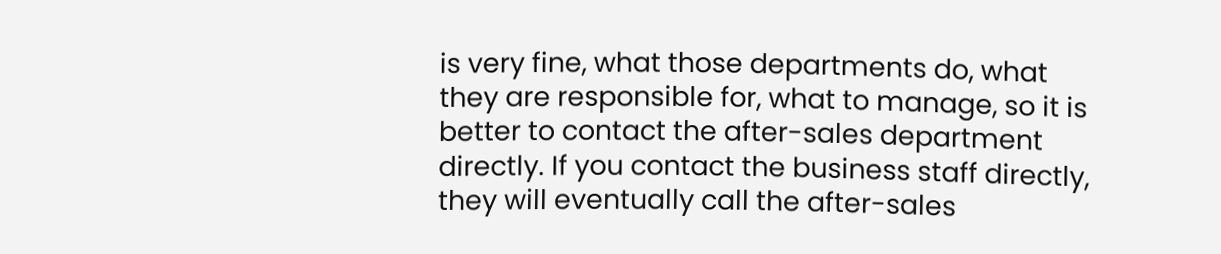is very fine, what those departments do, what they are responsible for, what to manage, so it is better to contact the after-sales department directly. If you contact the business staff directly, they will eventually call the after-sales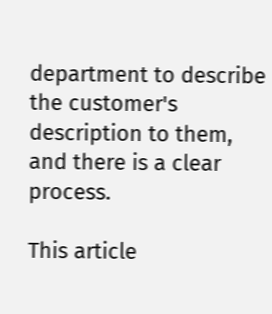department to describe the customer's description to them, and there is a clear process.

This article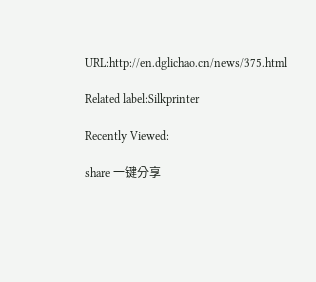URL:http://en.dglichao.cn/news/375.html

Related label:Silkprinter

Recently Viewed:

share 一键分享